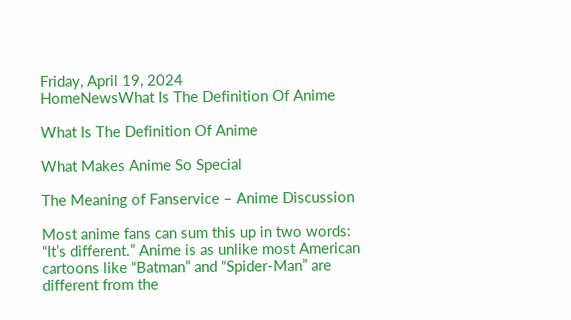Friday, April 19, 2024
HomeNewsWhat Is The Definition Of Anime

What Is The Definition Of Anime

What Makes Anime So Special

The Meaning of Fanservice – Anime Discussion

Most anime fans can sum this up in two words: “It’s different.” Anime is as unlike most American cartoons like “Batman” and “Spider-Man” are different from the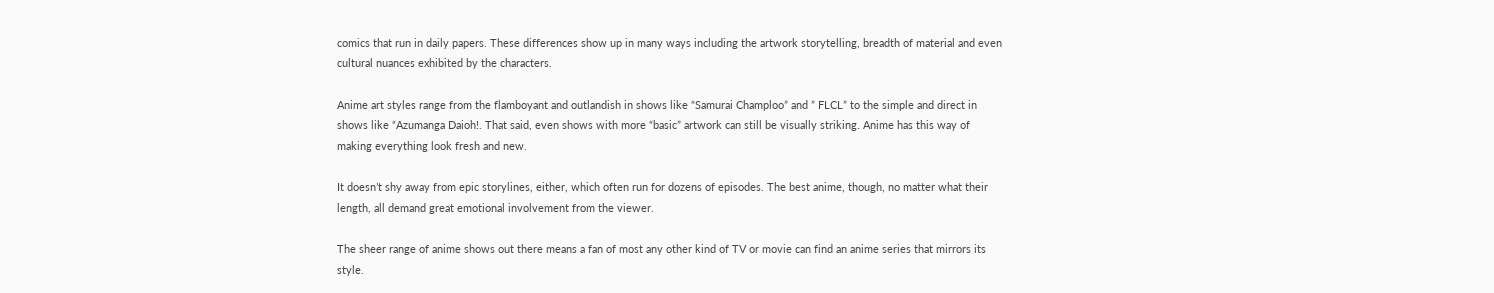comics that run in daily papers. These differences show up in many ways including the artwork storytelling, breadth of material and even cultural nuances exhibited by the characters.

Anime art styles range from the flamboyant and outlandish in shows like “Samurai Champloo” and ” FLCL” to the simple and direct in shows like “Azumanga Daioh!. That said, even shows with more “basic” artwork can still be visually striking. Anime has this way of making everything look fresh and new.

It doesn’t shy away from epic storylines, either, which often run for dozens of episodes. The best anime, though, no matter what their length, all demand great emotional involvement from the viewer.

The sheer range of anime shows out there means a fan of most any other kind of TV or movie can find an anime series that mirrors its style.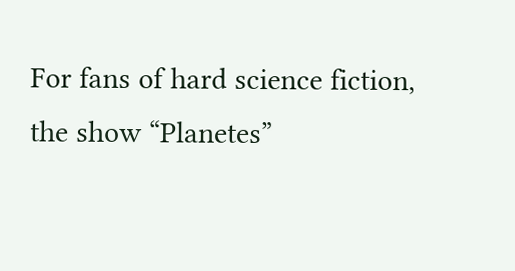For fans of hard science fiction, the show “Planetes”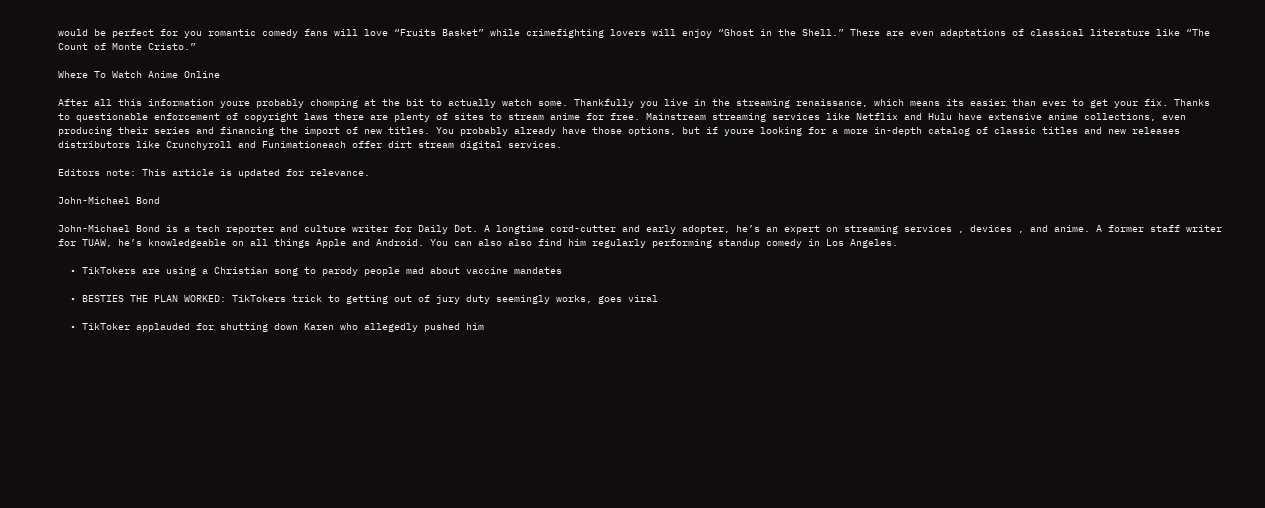would be perfect for you romantic comedy fans will love “Fruits Basket” while crimefighting lovers will enjoy “Ghost in the Shell.” There are even adaptations of classical literature like “The Count of Monte Cristo.”

Where To Watch Anime Online

After all this information youre probably chomping at the bit to actually watch some. Thankfully you live in the streaming renaissance, which means its easier than ever to get your fix. Thanks to questionable enforcement of copyright laws there are plenty of sites to stream anime for free. Mainstream streaming services like Netflix and Hulu have extensive anime collections, even producing their series and financing the import of new titles. You probably already have those options, but if youre looking for a more in-depth catalog of classic titles and new releases distributors like Crunchyroll and Funimationeach offer dirt stream digital services.

Editors note: This article is updated for relevance.

John-Michael Bond

John-Michael Bond is a tech reporter and culture writer for Daily Dot. A longtime cord-cutter and early adopter, he’s an expert on streaming services , devices , and anime. A former staff writer for TUAW, he’s knowledgeable on all things Apple and Android. You can also also find him regularly performing standup comedy in Los Angeles.

  • TikTokers are using a Christian song to parody people mad about vaccine mandates

  • BESTIES THE PLAN WORKED: TikTokers trick to getting out of jury duty seemingly works, goes viral

  • TikToker applauded for shutting down Karen who allegedly pushed him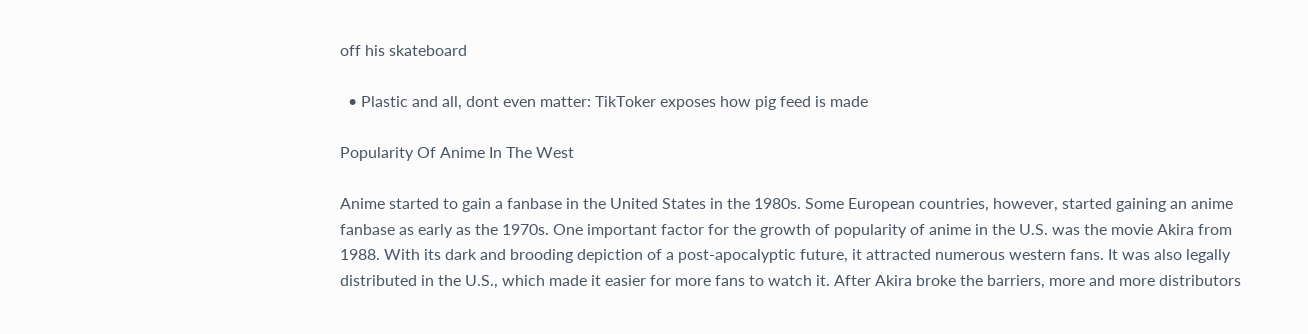off his skateboard

  • Plastic and all, dont even matter: TikToker exposes how pig feed is made

Popularity Of Anime In The West

Anime started to gain a fanbase in the United States in the 1980s. Some European countries, however, started gaining an anime fanbase as early as the 1970s. One important factor for the growth of popularity of anime in the U.S. was the movie Akira from 1988. With its dark and brooding depiction of a post-apocalyptic future, it attracted numerous western fans. It was also legally distributed in the U.S., which made it easier for more fans to watch it. After Akira broke the barriers, more and more distributors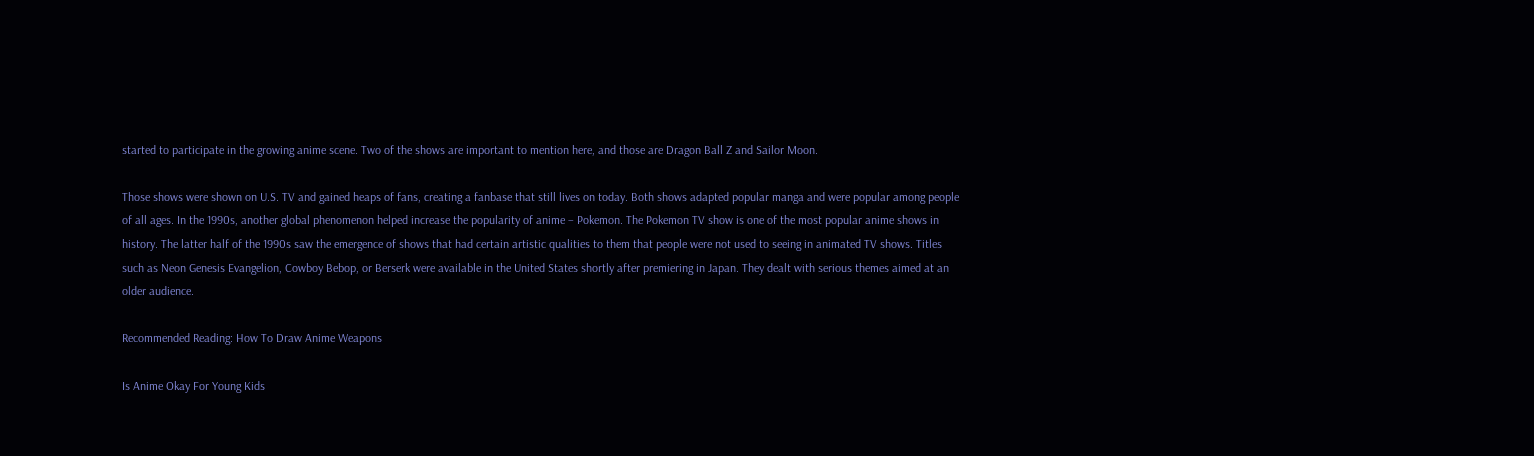started to participate in the growing anime scene. Two of the shows are important to mention here, and those are Dragon Ball Z and Sailor Moon.

Those shows were shown on U.S. TV and gained heaps of fans, creating a fanbase that still lives on today. Both shows adapted popular manga and were popular among people of all ages. In the 1990s, another global phenomenon helped increase the popularity of anime – Pokemon. The Pokemon TV show is one of the most popular anime shows in history. The latter half of the 1990s saw the emergence of shows that had certain artistic qualities to them that people were not used to seeing in animated TV shows. Titles such as Neon Genesis Evangelion, Cowboy Bebop, or Berserk were available in the United States shortly after premiering in Japan. They dealt with serious themes aimed at an older audience.

Recommended Reading: How To Draw Anime Weapons

Is Anime Okay For Young Kids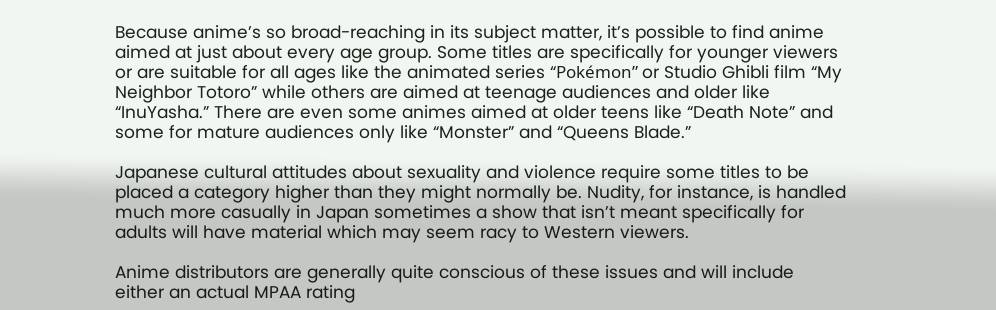Because anime’s so broad-reaching in its subject matter, it’s possible to find anime aimed at just about every age group. Some titles are specifically for younger viewers or are suitable for all ages like the animated series “Pokémon” or Studio Ghibli film “My Neighbor Totoro” while others are aimed at teenage audiences and older like “InuYasha.” There are even some animes aimed at older teens like “Death Note” and some for mature audiences only like “Monster” and “Queens Blade.”

Japanese cultural attitudes about sexuality and violence require some titles to be placed a category higher than they might normally be. Nudity, for instance, is handled much more casually in Japan sometimes a show that isn’t meant specifically for adults will have material which may seem racy to Western viewers.

Anime distributors are generally quite conscious of these issues and will include either an actual MPAA rating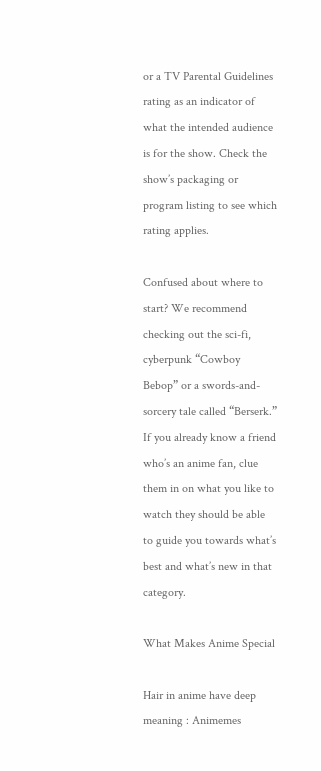or a TV Parental Guidelines rating as an indicator of what the intended audience is for the show. Check the show’s packaging or program listing to see which rating applies.

Confused about where to start? We recommend checking out the sci-fi, cyberpunk “Cowboy Bebop” or a swords-and-sorcery tale called “Berserk.” If you already know a friend who’s an anime fan, clue them in on what you like to watch they should be able to guide you towards what’s best and what’s new in that category.

What Makes Anime Special

Hair in anime have deep meaning : Animemes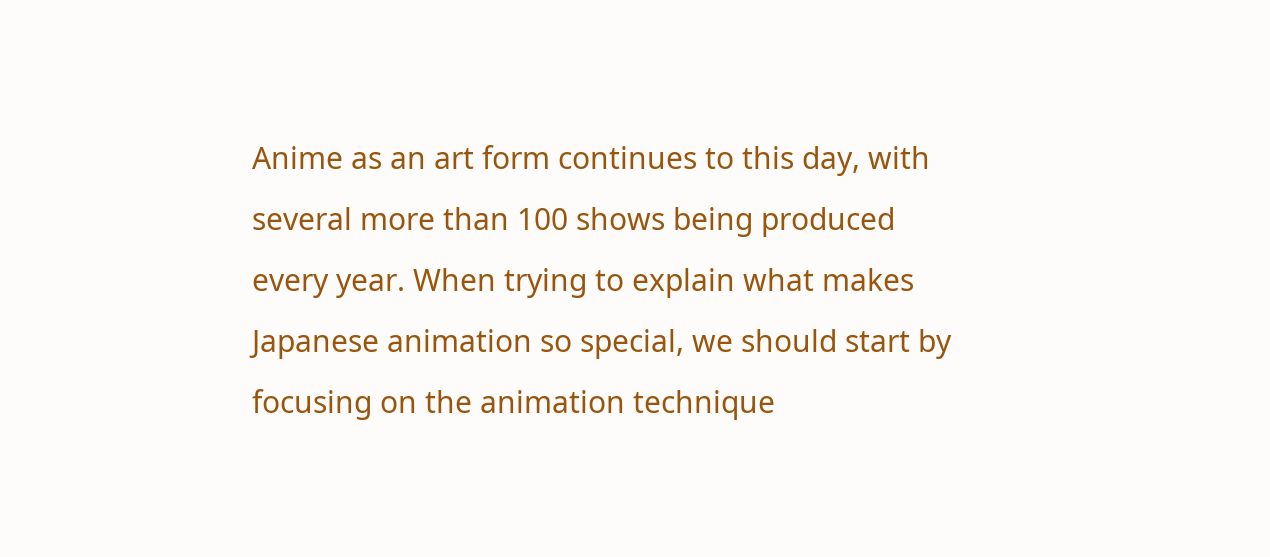Anime as an art form continues to this day, with several more than 100 shows being produced every year. When trying to explain what makes Japanese animation so special, we should start by focusing on the animation technique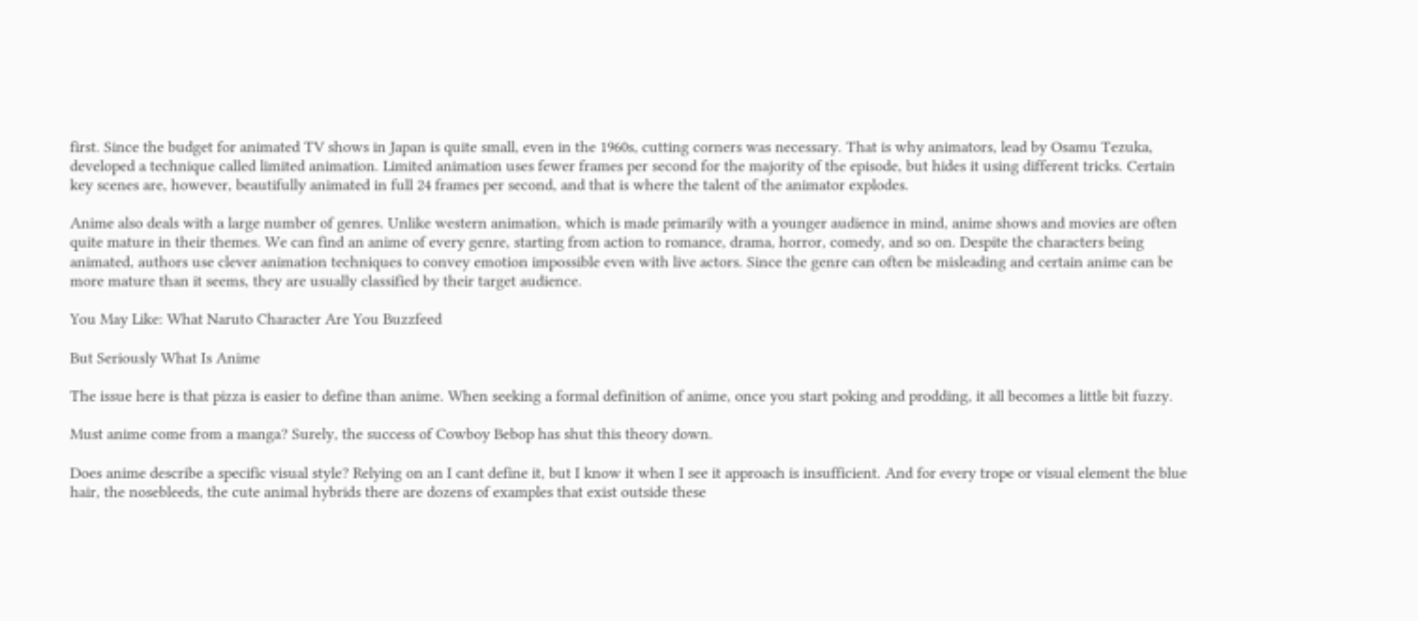first. Since the budget for animated TV shows in Japan is quite small, even in the 1960s, cutting corners was necessary. That is why animators, lead by Osamu Tezuka, developed a technique called limited animation. Limited animation uses fewer frames per second for the majority of the episode, but hides it using different tricks. Certain key scenes are, however, beautifully animated in full 24 frames per second, and that is where the talent of the animator explodes.

Anime also deals with a large number of genres. Unlike western animation, which is made primarily with a younger audience in mind, anime shows and movies are often quite mature in their themes. We can find an anime of every genre, starting from action to romance, drama, horror, comedy, and so on. Despite the characters being animated, authors use clever animation techniques to convey emotion impossible even with live actors. Since the genre can often be misleading and certain anime can be more mature than it seems, they are usually classified by their target audience.

You May Like: What Naruto Character Are You Buzzfeed

But Seriously What Is Anime

The issue here is that pizza is easier to define than anime. When seeking a formal definition of anime, once you start poking and prodding, it all becomes a little bit fuzzy.

Must anime come from a manga? Surely, the success of Cowboy Bebop has shut this theory down.

Does anime describe a specific visual style? Relying on an I cant define it, but I know it when I see it approach is insufficient. And for every trope or visual element the blue hair, the nosebleeds, the cute animal hybrids there are dozens of examples that exist outside these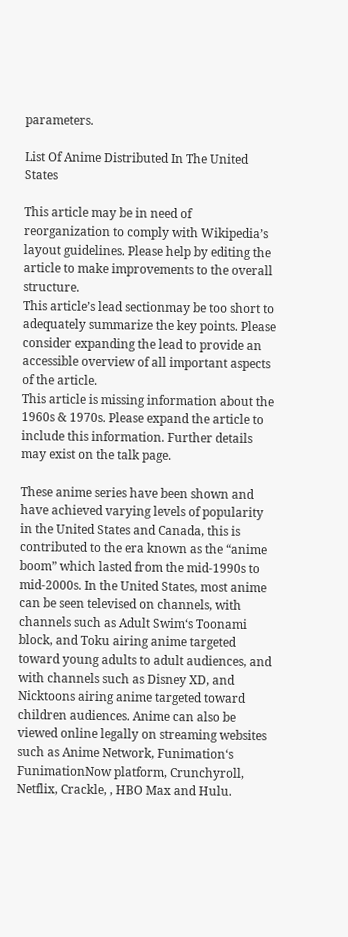parameters.

List Of Anime Distributed In The United States

This article may be in need of reorganization to comply with Wikipedia’s layout guidelines. Please help by editing the article to make improvements to the overall structure.
This article’s lead sectionmay be too short to adequately summarize the key points. Please consider expanding the lead to provide an accessible overview of all important aspects of the article.
This article is missing information about the 1960s & 1970s. Please expand the article to include this information. Further details may exist on the talk page.

These anime series have been shown and have achieved varying levels of popularity in the United States and Canada, this is contributed to the era known as the “anime boom” which lasted from the mid-1990s to mid-2000s. In the United States, most anime can be seen televised on channels, with channels such as Adult Swim‘s Toonami block, and Toku airing anime targeted toward young adults to adult audiences, and with channels such as Disney XD, and Nicktoons airing anime targeted toward children audiences. Anime can also be viewed online legally on streaming websites such as Anime Network, Funimation‘s FunimationNow platform, Crunchyroll, Netflix, Crackle, , HBO Max and Hulu.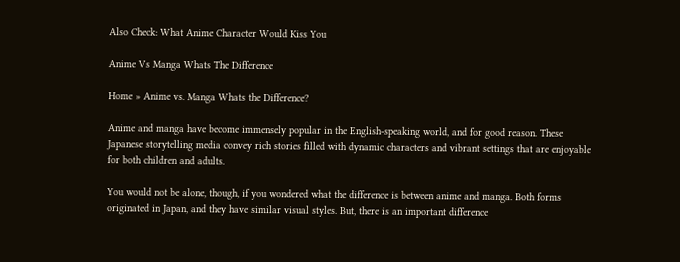Also Check: What Anime Character Would Kiss You

Anime Vs Manga Whats The Difference

Home » Anime vs. Manga Whats the Difference?

Anime and manga have become immensely popular in the English-speaking world, and for good reason. These Japanese storytelling media convey rich stories filled with dynamic characters and vibrant settings that are enjoyable for both children and adults.

You would not be alone, though, if you wondered what the difference is between anime and manga. Both forms originated in Japan, and they have similar visual styles. But, there is an important difference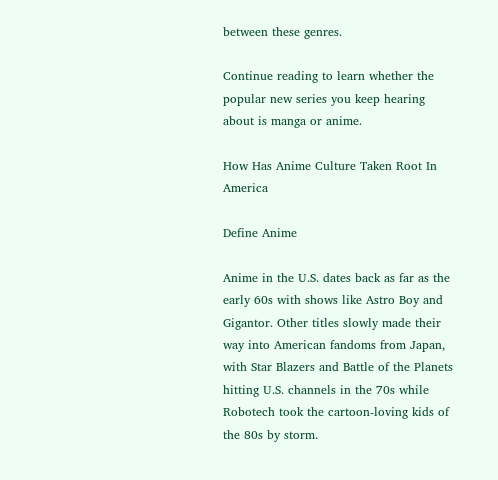between these genres.

Continue reading to learn whether the popular new series you keep hearing about is manga or anime.

How Has Anime Culture Taken Root In America

Define Anime

Anime in the U.S. dates back as far as the early 60s with shows like Astro Boy and Gigantor. Other titles slowly made their way into American fandoms from Japan, with Star Blazers and Battle of the Planets hitting U.S. channels in the 70s while Robotech took the cartoon-loving kids of the 80s by storm.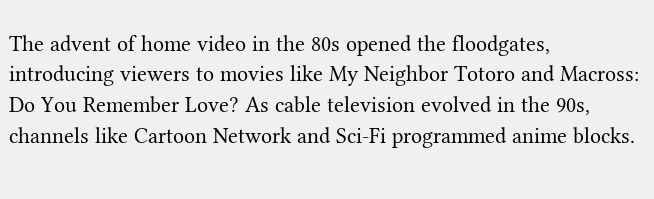The advent of home video in the 80s opened the floodgates, introducing viewers to movies like My Neighbor Totoro and Macross: Do You Remember Love? As cable television evolved in the 90s, channels like Cartoon Network and Sci-Fi programmed anime blocks.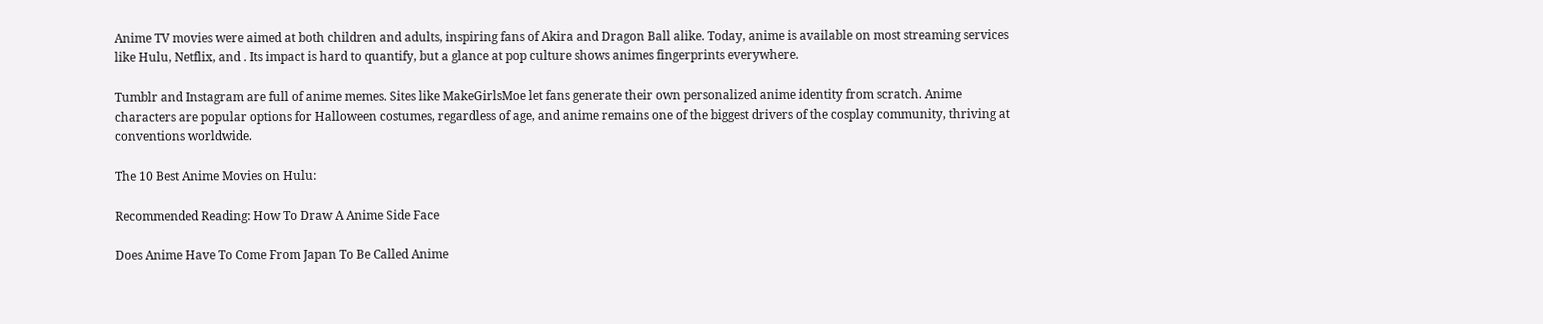Anime TV movies were aimed at both children and adults, inspiring fans of Akira and Dragon Ball alike. Today, anime is available on most streaming services like Hulu, Netflix, and . Its impact is hard to quantify, but a glance at pop culture shows animes fingerprints everywhere.

Tumblr and Instagram are full of anime memes. Sites like MakeGirlsMoe let fans generate their own personalized anime identity from scratch. Anime characters are popular options for Halloween costumes, regardless of age, and anime remains one of the biggest drivers of the cosplay community, thriving at conventions worldwide.

The 10 Best Anime Movies on Hulu:

Recommended Reading: How To Draw A Anime Side Face

Does Anime Have To Come From Japan To Be Called Anime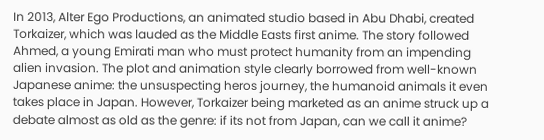In 2013, Alter Ego Productions, an animated studio based in Abu Dhabi, created Torkaizer, which was lauded as the Middle Easts first anime. The story followed Ahmed, a young Emirati man who must protect humanity from an impending alien invasion. The plot and animation style clearly borrowed from well-known Japanese anime: the unsuspecting heros journey, the humanoid animals it even takes place in Japan. However, Torkaizer being marketed as an anime struck up a debate almost as old as the genre: if its not from Japan, can we call it anime?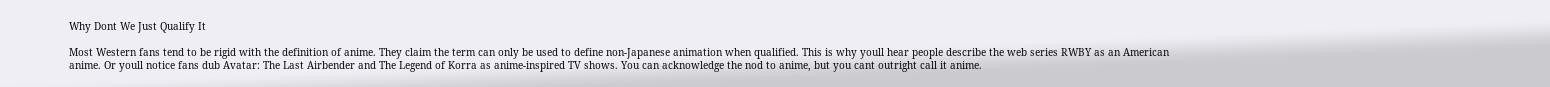Why Dont We Just Qualify It

Most Western fans tend to be rigid with the definition of anime. They claim the term can only be used to define non-Japanese animation when qualified. This is why youll hear people describe the web series RWBY as an American anime. Or youll notice fans dub Avatar: The Last Airbender and The Legend of Korra as anime-inspired TV shows. You can acknowledge the nod to anime, but you cant outright call it anime.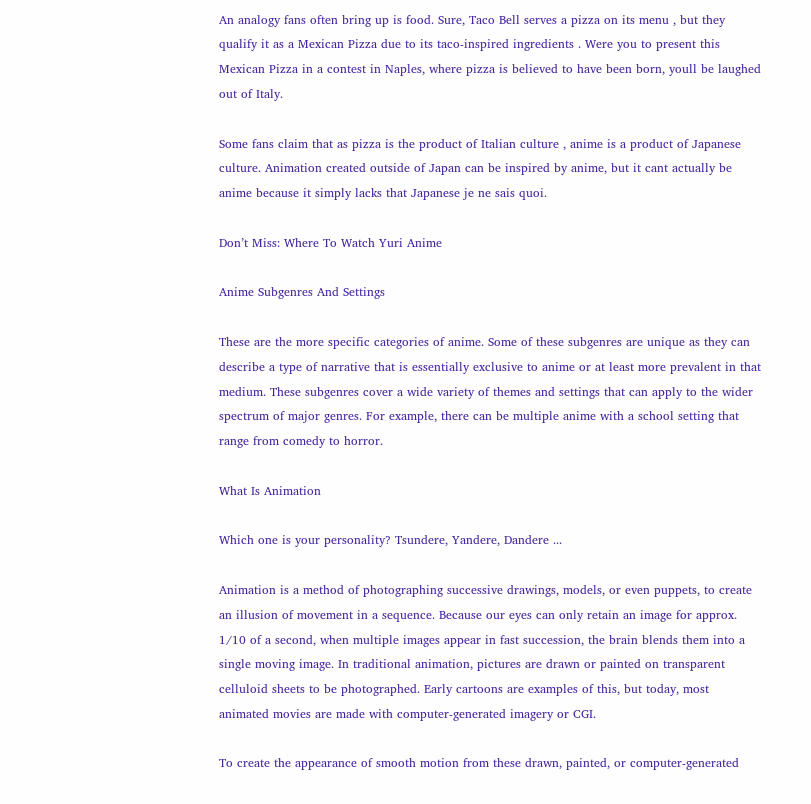An analogy fans often bring up is food. Sure, Taco Bell serves a pizza on its menu , but they qualify it as a Mexican Pizza due to its taco-inspired ingredients . Were you to present this Mexican Pizza in a contest in Naples, where pizza is believed to have been born, youll be laughed out of Italy.

Some fans claim that as pizza is the product of Italian culture , anime is a product of Japanese culture. Animation created outside of Japan can be inspired by anime, but it cant actually be anime because it simply lacks that Japanese je ne sais quoi.

Don’t Miss: Where To Watch Yuri Anime

Anime Subgenres And Settings

These are the more specific categories of anime. Some of these subgenres are unique as they can describe a type of narrative that is essentially exclusive to anime or at least more prevalent in that medium. These subgenres cover a wide variety of themes and settings that can apply to the wider spectrum of major genres. For example, there can be multiple anime with a school setting that range from comedy to horror.

What Is Animation

Which one is your personality? Tsundere, Yandere, Dandere ...

Animation is a method of photographing successive drawings, models, or even puppets, to create an illusion of movement in a sequence. Because our eyes can only retain an image for approx. 1/10 of a second, when multiple images appear in fast succession, the brain blends them into a single moving image. In traditional animation, pictures are drawn or painted on transparent celluloid sheets to be photographed. Early cartoons are examples of this, but today, most animated movies are made with computer-generated imagery or CGI.

To create the appearance of smooth motion from these drawn, painted, or computer-generated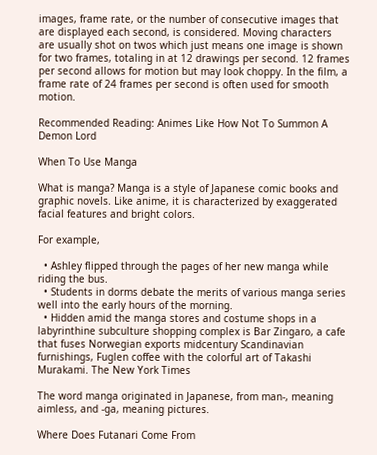images, frame rate, or the number of consecutive images that are displayed each second, is considered. Moving characters are usually shot on twos which just means one image is shown for two frames, totaling in at 12 drawings per second. 12 frames per second allows for motion but may look choppy. In the film, a frame rate of 24 frames per second is often used for smooth motion.

Recommended Reading: Animes Like How Not To Summon A Demon Lord

When To Use Manga

What is manga? Manga is a style of Japanese comic books and graphic novels. Like anime, it is characterized by exaggerated facial features and bright colors.

For example,

  • Ashley flipped through the pages of her new manga while riding the bus.
  • Students in dorms debate the merits of various manga series well into the early hours of the morning.
  • Hidden amid the manga stores and costume shops in a labyrinthine subculture shopping complex is Bar Zingaro, a cafe that fuses Norwegian exports midcentury Scandinavian furnishings, Fuglen coffee with the colorful art of Takashi Murakami. The New York Times

The word manga originated in Japanese, from man-, meaning aimless, and -ga, meaning pictures.

Where Does Futanari Come From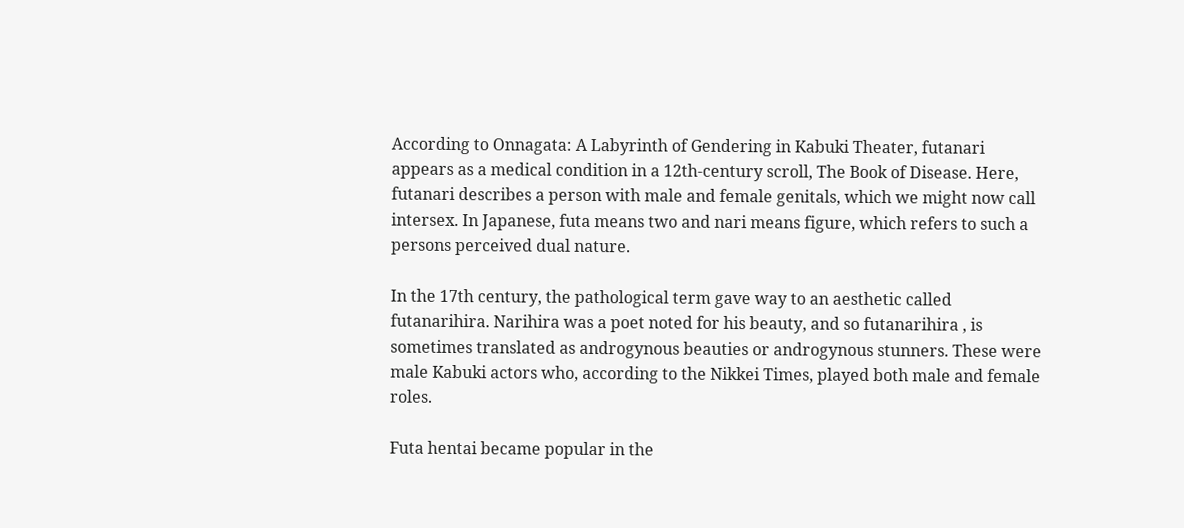According to Onnagata: A Labyrinth of Gendering in Kabuki Theater, futanari appears as a medical condition in a 12th-century scroll, The Book of Disease. Here, futanari describes a person with male and female genitals, which we might now call intersex. In Japanese, futa means two and nari means figure, which refers to such a persons perceived dual nature.

In the 17th century, the pathological term gave way to an aesthetic called futanarihira. Narihira was a poet noted for his beauty, and so futanarihira , is sometimes translated as androgynous beauties or androgynous stunners. These were male Kabuki actors who, according to the Nikkei Times, played both male and female roles.

Futa hentai became popular in the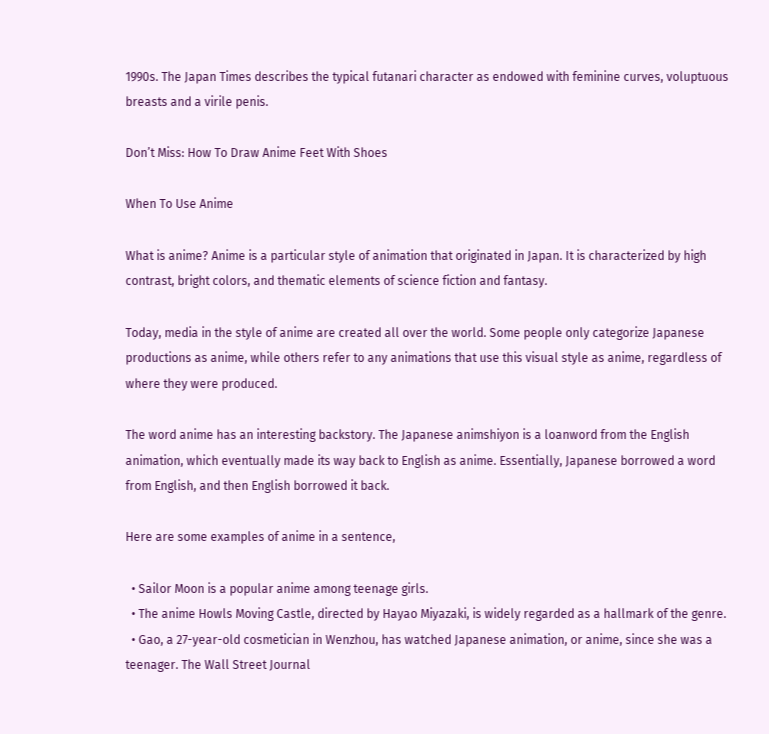1990s. The Japan Times describes the typical futanari character as endowed with feminine curves, voluptuous breasts and a virile penis.

Don’t Miss: How To Draw Anime Feet With Shoes

When To Use Anime

What is anime? Anime is a particular style of animation that originated in Japan. It is characterized by high contrast, bright colors, and thematic elements of science fiction and fantasy.

Today, media in the style of anime are created all over the world. Some people only categorize Japanese productions as anime, while others refer to any animations that use this visual style as anime, regardless of where they were produced.

The word anime has an interesting backstory. The Japanese animshiyon is a loanword from the English animation, which eventually made its way back to English as anime. Essentially, Japanese borrowed a word from English, and then English borrowed it back.

Here are some examples of anime in a sentence,

  • Sailor Moon is a popular anime among teenage girls.
  • The anime Howls Moving Castle, directed by Hayao Miyazaki, is widely regarded as a hallmark of the genre.
  • Gao, a 27-year-old cosmetician in Wenzhou, has watched Japanese animation, or anime, since she was a teenager. The Wall Street Journal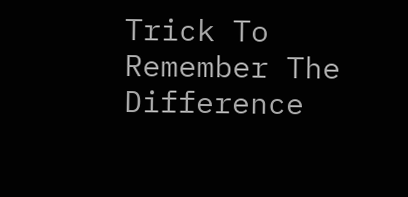Trick To Remember The Difference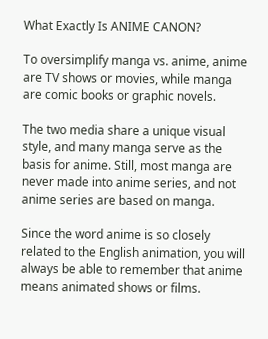What Exactly Is ANIME CANON?

To oversimplify manga vs. anime, anime are TV shows or movies, while manga are comic books or graphic novels.

The two media share a unique visual style, and many manga serve as the basis for anime. Still, most manga are never made into anime series, and not anime series are based on manga.

Since the word anime is so closely related to the English animation, you will always be able to remember that anime means animated shows or films.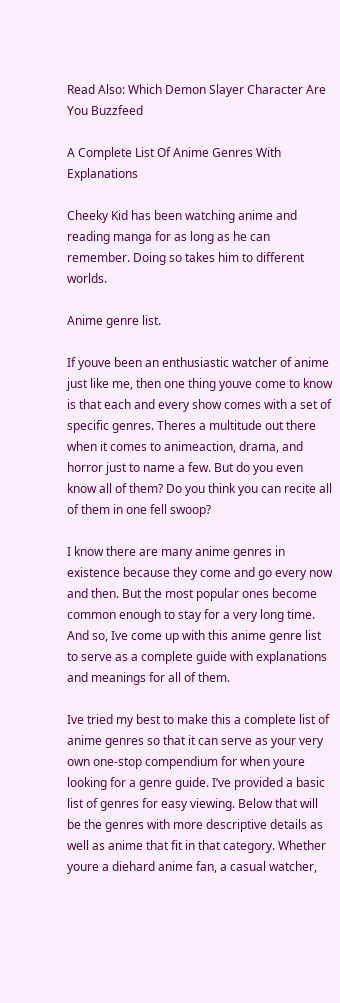Read Also: Which Demon Slayer Character Are You Buzzfeed

A Complete List Of Anime Genres With Explanations

Cheeky Kid has been watching anime and reading manga for as long as he can remember. Doing so takes him to different worlds.

Anime genre list.

If youve been an enthusiastic watcher of anime just like me, then one thing youve come to know is that each and every show comes with a set of specific genres. Theres a multitude out there when it comes to animeaction, drama, and horror just to name a few. But do you even know all of them? Do you think you can recite all of them in one fell swoop?

I know there are many anime genres in existence because they come and go every now and then. But the most popular ones become common enough to stay for a very long time. And so, Ive come up with this anime genre list to serve as a complete guide with explanations and meanings for all of them.

Ive tried my best to make this a complete list of anime genres so that it can serve as your very own one-stop compendium for when youre looking for a genre guide. I’ve provided a basic list of genres for easy viewing. Below that will be the genres with more descriptive details as well as anime that fit in that category. Whether youre a diehard anime fan, a casual watcher,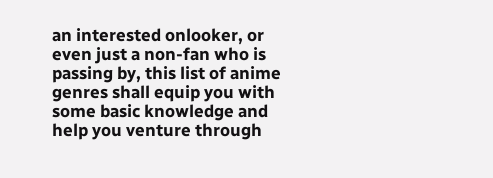an interested onlooker, or even just a non-fan who is passing by, this list of anime genres shall equip you with some basic knowledge and help you venture through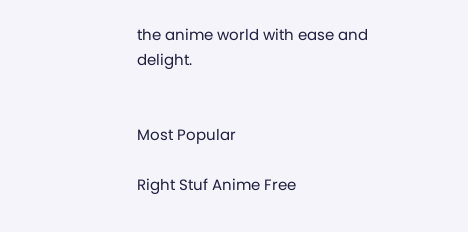the anime world with ease and delight.


Most Popular

Right Stuf Anime Free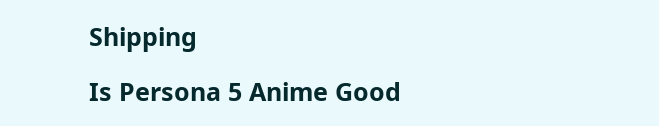Shipping

Is Persona 5 Anime Good